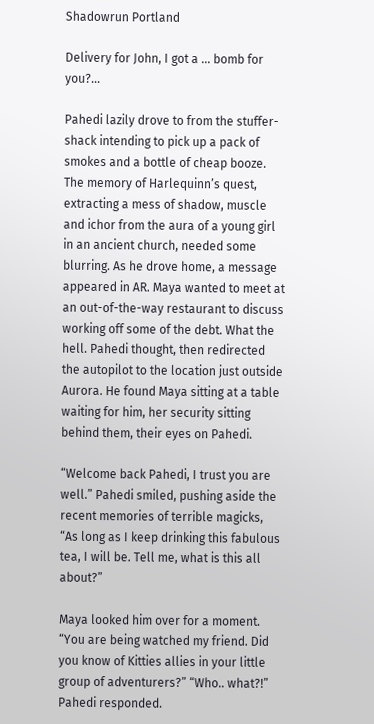Shadowrun Portland

Delivery for John, I got a ... bomb for you?...

Pahedi lazily drove to from the stuffer-shack intending to pick up a pack of smokes and a bottle of cheap booze. The memory of Harlequinn’s quest, extracting a mess of shadow, muscle and ichor from the aura of a young girl in an ancient church, needed some blurring. As he drove home, a message appeared in AR. Maya wanted to meet at an out-of-the-way restaurant to discuss working off some of the debt. What the hell. Pahedi thought, then redirected the autopilot to the location just outside Aurora. He found Maya sitting at a table waiting for him, her security sitting behind them, their eyes on Pahedi.

“Welcome back Pahedi, I trust you are well.” Pahedi smiled, pushing aside the recent memories of terrible magicks, “As long as I keep drinking this fabulous tea, I will be. Tell me, what is this all about?”

Maya looked him over for a moment. “You are being watched my friend. Did you know of Kitties allies in your little group of adventurers?” “Who.. what?!” Pahedi responded.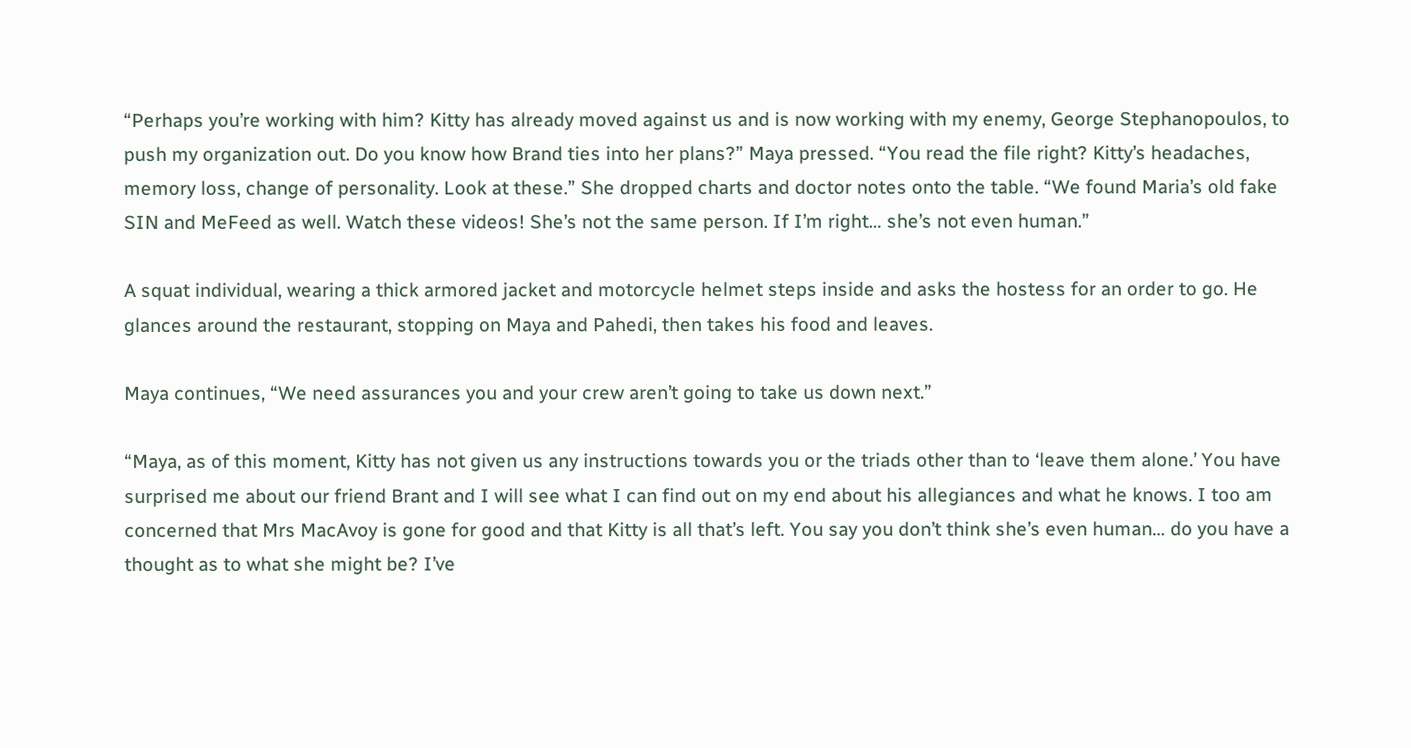“Perhaps you’re working with him? Kitty has already moved against us and is now working with my enemy, George Stephanopoulos, to push my organization out. Do you know how Brand ties into her plans?” Maya pressed. “You read the file right? Kitty’s headaches, memory loss, change of personality. Look at these.” She dropped charts and doctor notes onto the table. “We found Maria’s old fake SIN and MeFeed as well. Watch these videos! She’s not the same person. If I’m right… she’s not even human.”

A squat individual, wearing a thick armored jacket and motorcycle helmet steps inside and asks the hostess for an order to go. He glances around the restaurant, stopping on Maya and Pahedi, then takes his food and leaves.

Maya continues, “We need assurances you and your crew aren’t going to take us down next.”

“Maya, as of this moment, Kitty has not given us any instructions towards you or the triads other than to ‘leave them alone.’ You have surprised me about our friend Brant and I will see what I can find out on my end about his allegiances and what he knows. I too am concerned that Mrs MacAvoy is gone for good and that Kitty is all that’s left. You say you don’t think she’s even human… do you have a thought as to what she might be? I’ve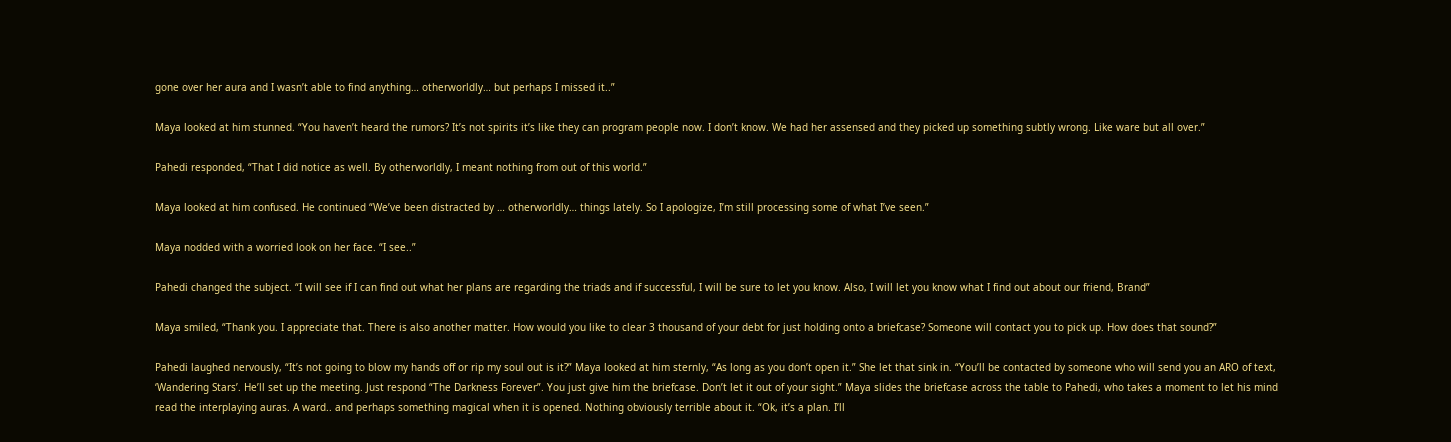gone over her aura and I wasn’t able to find anything… otherworldly… but perhaps I missed it..”

Maya looked at him stunned. “You haven’t heard the rumors? It’s not spirits it’s like they can program people now. I don’t know. We had her assensed and they picked up something subtly wrong. Like ware but all over.”

Pahedi responded, “That I did notice as well. By otherworldly, I meant nothing from out of this world.”

Maya looked at him confused. He continued “We’ve been distracted by … otherworldly… things lately. So I apologize, I’m still processing some of what I’ve seen.”

Maya nodded with a worried look on her face. “I see..”

Pahedi changed the subject. “I will see if I can find out what her plans are regarding the triads and if successful, I will be sure to let you know. Also, I will let you know what I find out about our friend, Brand”

Maya smiled, “Thank you. I appreciate that. There is also another matter. How would you like to clear 3 thousand of your debt for just holding onto a briefcase? Someone will contact you to pick up. How does that sound?”

Pahedi laughed nervously, “It’s not going to blow my hands off or rip my soul out is it?” Maya looked at him sternly, “As long as you don’t open it.” She let that sink in. “You’ll be contacted by someone who will send you an ARO of text, ‘Wandering Stars’. He’ll set up the meeting. Just respond “The Darkness Forever”. You just give him the briefcase. Don’t let it out of your sight.” Maya slides the briefcase across the table to Pahedi, who takes a moment to let his mind read the interplaying auras. A ward.. and perhaps something magical when it is opened. Nothing obviously terrible about it. “Ok, it’s a plan. I’ll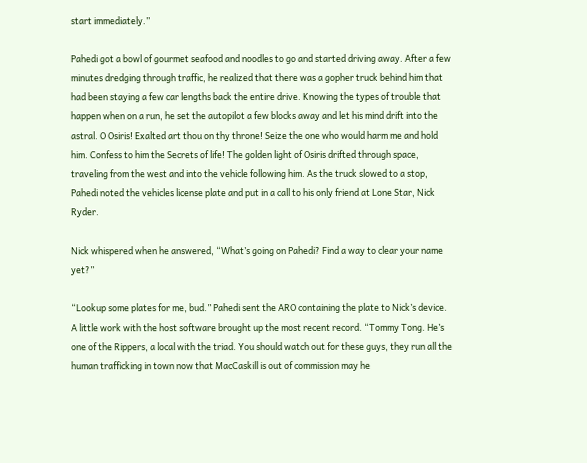start immediately.”

Pahedi got a bowl of gourmet seafood and noodles to go and started driving away. After a few minutes dredging through traffic, he realized that there was a gopher truck behind him that had been staying a few car lengths back the entire drive. Knowing the types of trouble that happen when on a run, he set the autopilot a few blocks away and let his mind drift into the astral. O Osiris! Exalted art thou on thy throne! Seize the one who would harm me and hold him. Confess to him the Secrets of life! The golden light of Osiris drifted through space, traveling from the west and into the vehicle following him. As the truck slowed to a stop, Pahedi noted the vehicles license plate and put in a call to his only friend at Lone Star, Nick Ryder.

Nick whispered when he answered, “What’s going on Pahedi? Find a way to clear your name yet?”

“Lookup some plates for me, bud.” Pahedi sent the ARO containing the plate to Nick’s device. A little work with the host software brought up the most recent record. “Tommy Tong. He’s one of the Rippers, a local with the triad. You should watch out for these guys, they run all the human trafficking in town now that MacCaskill is out of commission may he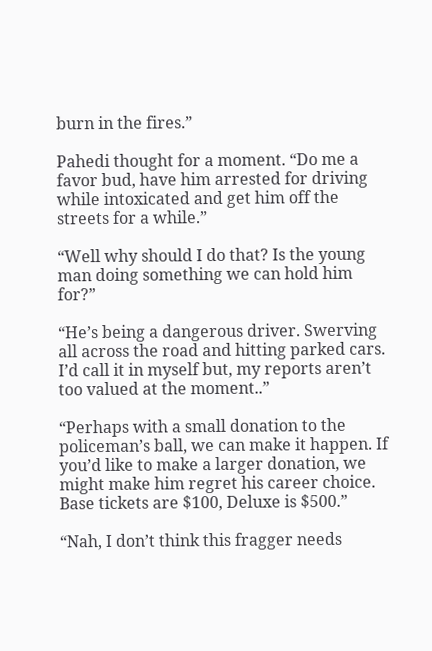burn in the fires.”

Pahedi thought for a moment. “Do me a favor bud, have him arrested for driving while intoxicated and get him off the streets for a while.”

“Well why should I do that? Is the young man doing something we can hold him for?”

“He’s being a dangerous driver. Swerving all across the road and hitting parked cars. I’d call it in myself but, my reports aren’t too valued at the moment..”

“Perhaps with a small donation to the policeman’s ball, we can make it happen. If you’d like to make a larger donation, we might make him regret his career choice. Base tickets are $100, Deluxe is $500.”

“Nah, I don’t think this fragger needs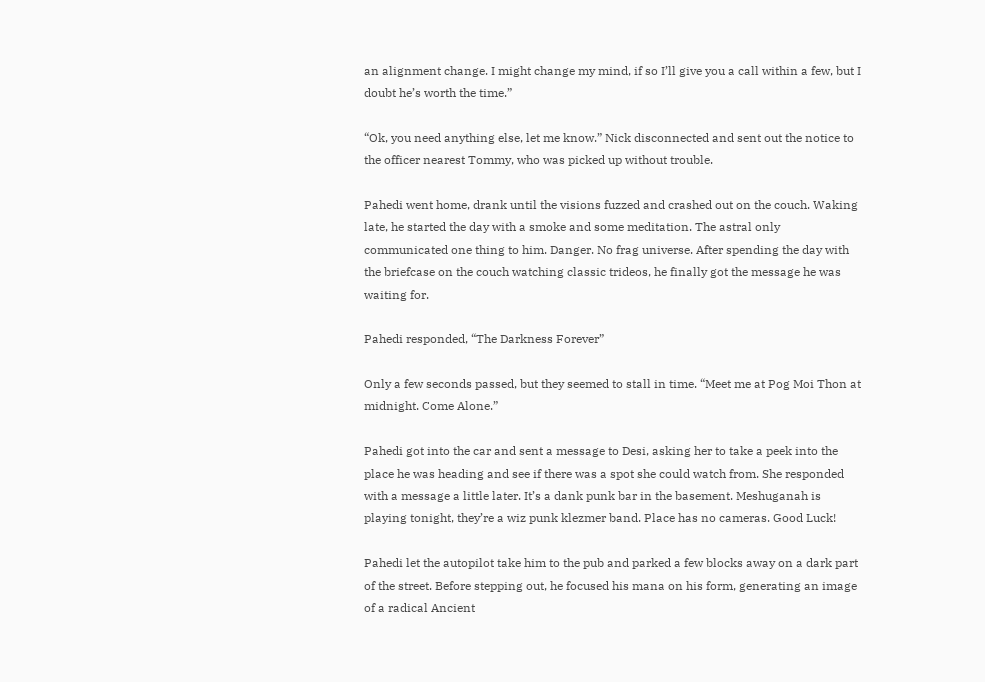an alignment change. I might change my mind, if so I’ll give you a call within a few, but I doubt he’s worth the time.”

“Ok, you need anything else, let me know.” Nick disconnected and sent out the notice to the officer nearest Tommy, who was picked up without trouble.

Pahedi went home, drank until the visions fuzzed and crashed out on the couch. Waking late, he started the day with a smoke and some meditation. The astral only communicated one thing to him. Danger. No frag universe. After spending the day with the briefcase on the couch watching classic trideos, he finally got the message he was waiting for.

Pahedi responded, “The Darkness Forever”

Only a few seconds passed, but they seemed to stall in time. “Meet me at Pog Moi Thon at midnight. Come Alone.”

Pahedi got into the car and sent a message to Desi, asking her to take a peek into the place he was heading and see if there was a spot she could watch from. She responded with a message a little later. It’s a dank punk bar in the basement. Meshuganah is playing tonight, they’re a wiz punk klezmer band. Place has no cameras. Good Luck!

Pahedi let the autopilot take him to the pub and parked a few blocks away on a dark part of the street. Before stepping out, he focused his mana on his form, generating an image of a radical Ancient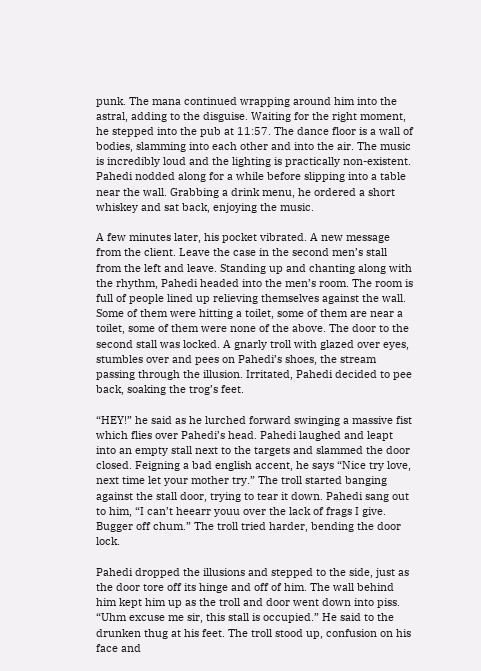punk. The mana continued wrapping around him into the astral, adding to the disguise. Waiting for the right moment, he stepped into the pub at 11:57. The dance floor is a wall of bodies, slamming into each other and into the air. The music is incredibly loud and the lighting is practically non-existent. Pahedi nodded along for a while before slipping into a table near the wall. Grabbing a drink menu, he ordered a short whiskey and sat back, enjoying the music.

A few minutes later, his pocket vibrated. A new message from the client. Leave the case in the second men’s stall from the left and leave. Standing up and chanting along with the rhythm, Pahedi headed into the men’s room. The room is full of people lined up relieving themselves against the wall. Some of them were hitting a toilet, some of them are near a toilet, some of them were none of the above. The door to the second stall was locked. A gnarly troll with glazed over eyes, stumbles over and pees on Pahedi’s shoes, the stream passing through the illusion. Irritated, Pahedi decided to pee back, soaking the trog’s feet.

“HEY!” he said as he lurched forward swinging a massive fist which flies over Pahedi’s head. Pahedi laughed and leapt into an empty stall next to the targets and slammed the door closed. Feigning a bad english accent, he says “Nice try love, next time let your mother try.” The troll started banging against the stall door, trying to tear it down. Pahedi sang out to him, “I can’t heearr youu over the lack of frags I give. Bugger off chum.” The troll tried harder, bending the door lock.

Pahedi dropped the illusions and stepped to the side, just as the door tore off its hinge and off of him. The wall behind him kept him up as the troll and door went down into piss. “Uhm excuse me sir, this stall is occupied.” He said to the drunken thug at his feet. The troll stood up, confusion on his face and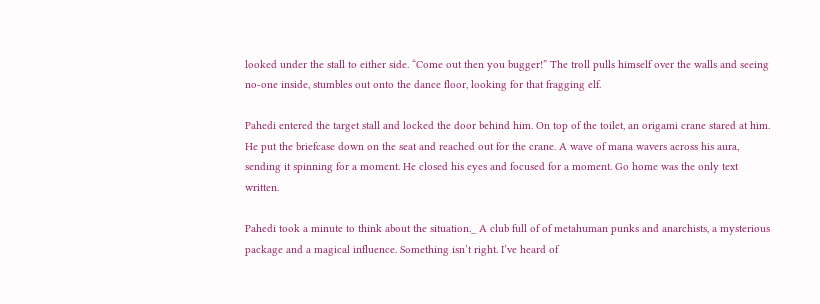looked under the stall to either side. “Come out then you bugger!” The troll pulls himself over the walls and seeing no-one inside, stumbles out onto the dance floor, looking for that fragging elf.

Pahedi entered the target stall and locked the door behind him. On top of the toilet, an origami crane stared at him. He put the briefcase down on the seat and reached out for the crane. A wave of mana wavers across his aura, sending it spinning for a moment. He closed his eyes and focused for a moment. Go home was the only text written.

Pahedi took a minute to think about the situation._ A club full of of metahuman punks and anarchists, a mysterious package and a magical influence. Something isn’t right. I’ve heard of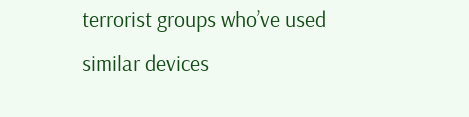terrorist groups who’ve used similar devices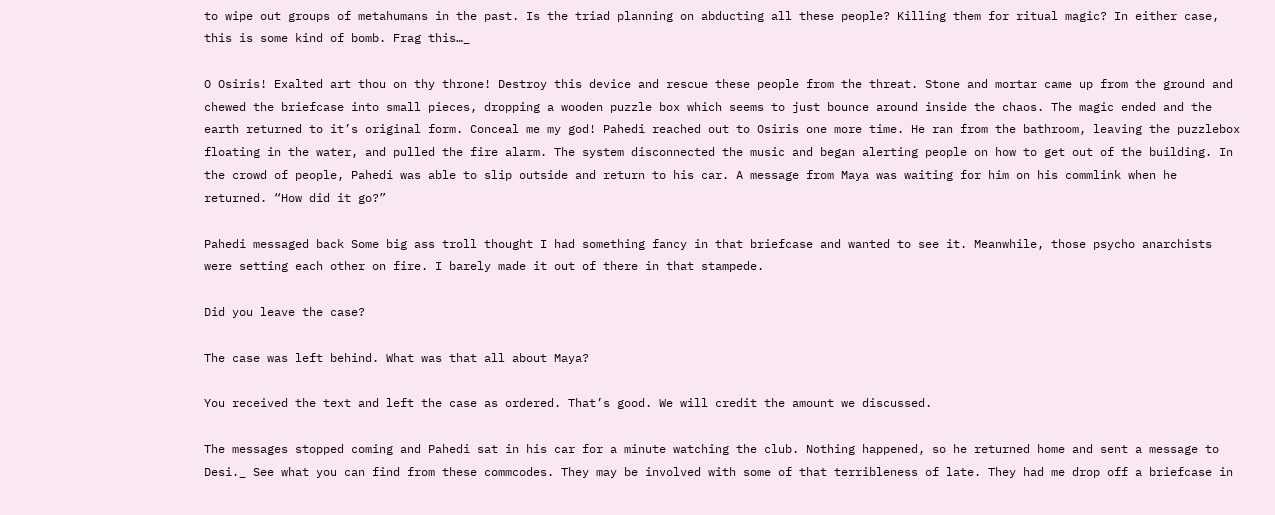to wipe out groups of metahumans in the past. Is the triad planning on abducting all these people? Killing them for ritual magic? In either case, this is some kind of bomb. Frag this…_

O Osiris! Exalted art thou on thy throne! Destroy this device and rescue these people from the threat. Stone and mortar came up from the ground and chewed the briefcase into small pieces, dropping a wooden puzzle box which seems to just bounce around inside the chaos. The magic ended and the earth returned to it’s original form. Conceal me my god! Pahedi reached out to Osiris one more time. He ran from the bathroom, leaving the puzzlebox floating in the water, and pulled the fire alarm. The system disconnected the music and began alerting people on how to get out of the building. In the crowd of people, Pahedi was able to slip outside and return to his car. A message from Maya was waiting for him on his commlink when he returned. “How did it go?”

Pahedi messaged back Some big ass troll thought I had something fancy in that briefcase and wanted to see it. Meanwhile, those psycho anarchists were setting each other on fire. I barely made it out of there in that stampede.

Did you leave the case?

The case was left behind. What was that all about Maya?

You received the text and left the case as ordered. That’s good. We will credit the amount we discussed.

The messages stopped coming and Pahedi sat in his car for a minute watching the club. Nothing happened, so he returned home and sent a message to Desi._ See what you can find from these commcodes. They may be involved with some of that terribleness of late. They had me drop off a briefcase in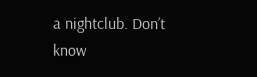a nightclub. Don’t know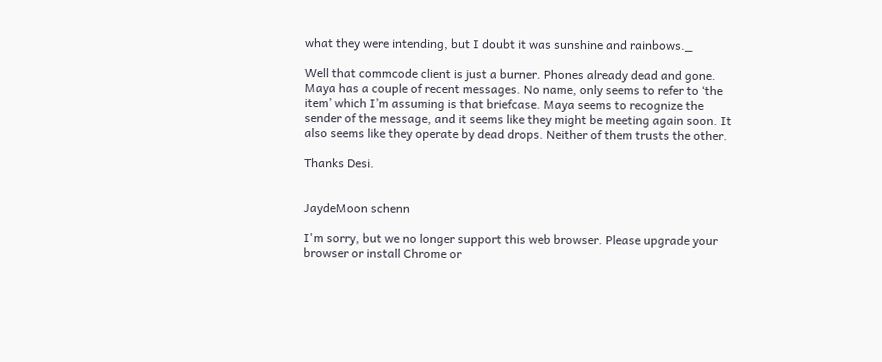what they were intending, but I doubt it was sunshine and rainbows._

Well that commcode client is just a burner. Phones already dead and gone. Maya has a couple of recent messages. No name, only seems to refer to ‘the item’ which I’m assuming is that briefcase. Maya seems to recognize the sender of the message, and it seems like they might be meeting again soon. It also seems like they operate by dead drops. Neither of them trusts the other.

Thanks Desi.


JaydeMoon schenn

I'm sorry, but we no longer support this web browser. Please upgrade your browser or install Chrome or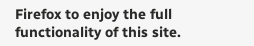Firefox to enjoy the full functionality of this site.